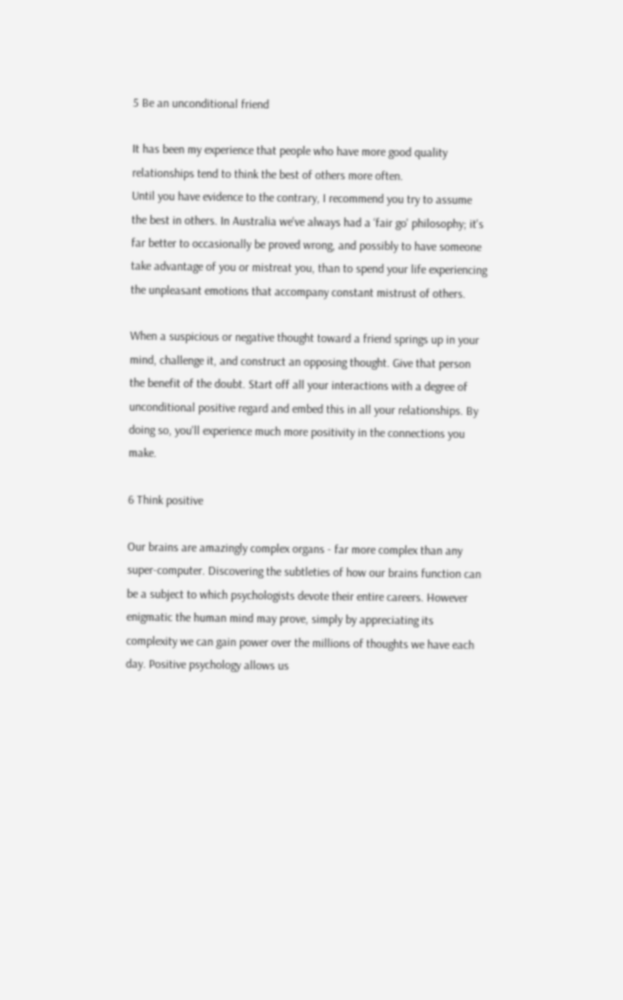5 Be an unconditional friend

It has been my experience that people who have more good quality relationships tend to think the best of others more often.
Until you have evidence to the contrary, I recommend you try to assume the best in others. In Australia we've always had a ‘fair go' philosophy; it's far better to occasionally be proved wrong, and possibly to have someone take advantage of you or mistreat you, than to spend your life experiencing the unpleasant emotions that accompany constant mistrust of others.

When a suspicious or negative thought toward a friend springs up in your mind, challenge it, and construct an opposing thought. Give that person the benefit of the doubt. Start off all your interactions with a degree of unconditional positive regard and embed this in all your relationships. By doing so, you'll experience much more positivity in the connections you make.

6 Think positive

Our brains are amazingly complex organs - far more complex than any super-computer. Discovering the subtleties of how our brains function can be a subject to which psychologists devote their entire careers. However enigmatic the human mind may prove, simply by appreciating its complexity we can gain power over the millions of thoughts we have each day. Positive psychology allows us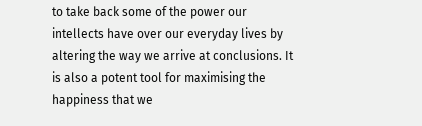to take back some of the power our intellects have over our everyday lives by altering the way we arrive at conclusions. It is also a potent tool for maximising the happiness that we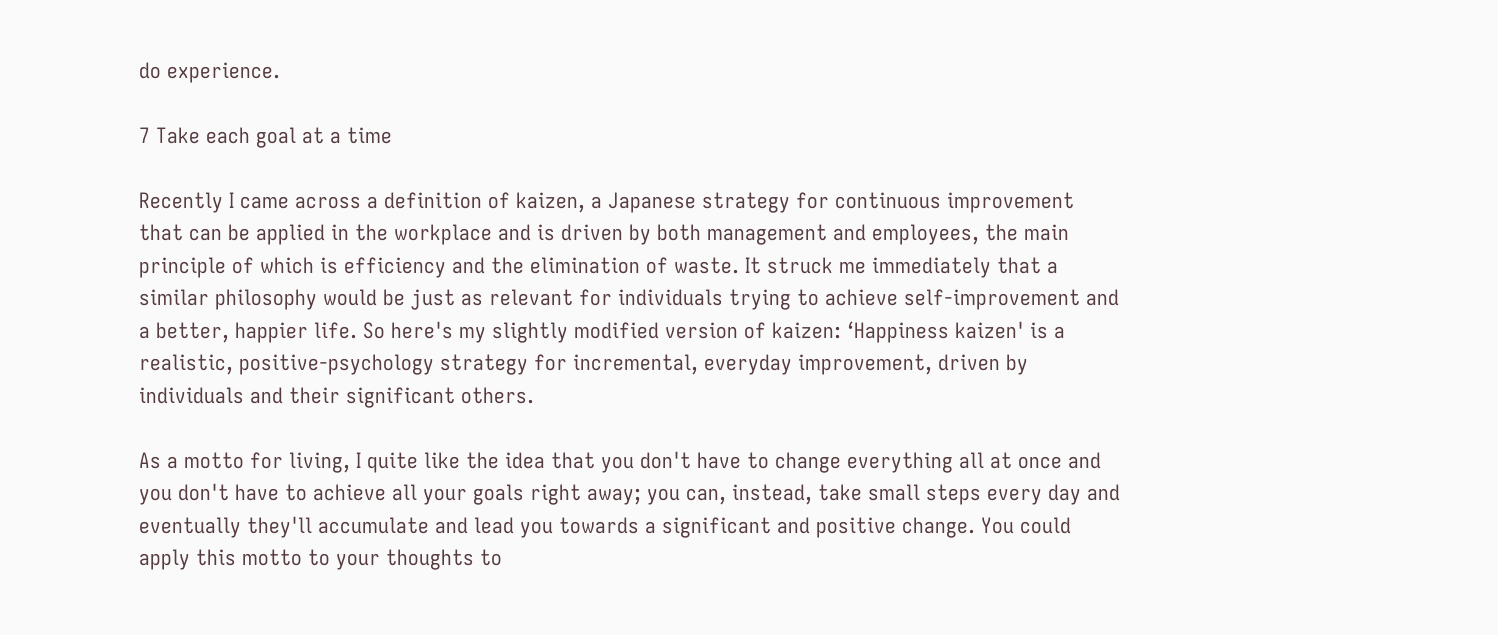do experience.

7 Take each goal at a time

Recently I came across a definition of kaizen, a Japanese strategy for continuous improvement that can be applied in the workplace and is driven by both management and employees, the main principle of which is efficiency and the elimination of waste. It struck me immediately that a similar philosophy would be just as relevant for individuals trying to achieve self-improvement and a better, happier life. So here's my slightly modified version of kaizen: ‘Happiness kaizen' is a realistic, positive-psychology strategy for incremental, everyday improvement, driven by individuals and their significant others.

As a motto for living, I quite like the idea that you don't have to change everything all at once and you don't have to achieve all your goals right away; you can, instead, take small steps every day and eventually they'll accumulate and lead you towards a significant and positive change. You could apply this motto to your thoughts to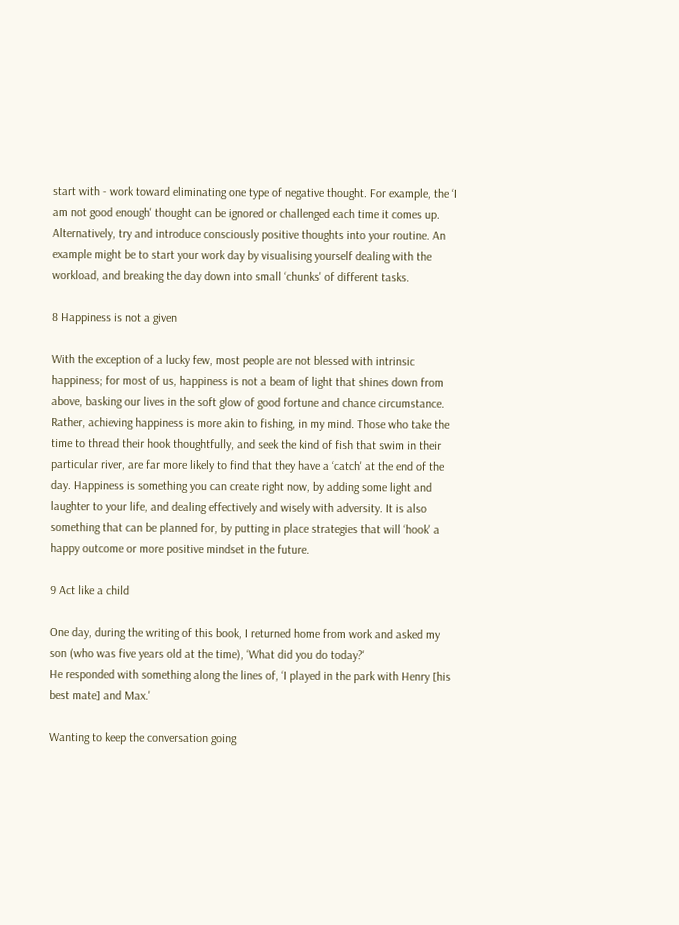start with - work toward eliminating one type of negative thought. For example, the ‘I am not good enough' thought can be ignored or challenged each time it comes up. Alternatively, try and introduce consciously positive thoughts into your routine. An example might be to start your work day by visualising yourself dealing with the workload, and breaking the day down into small ‘chunks' of different tasks.

8 Happiness is not a given

With the exception of a lucky few, most people are not blessed with intrinsic happiness; for most of us, happiness is not a beam of light that shines down from above, basking our lives in the soft glow of good fortune and chance circumstance. Rather, achieving happiness is more akin to fishing, in my mind. Those who take the time to thread their hook thoughtfully, and seek the kind of fish that swim in their particular river, are far more likely to find that they have a ‘catch' at the end of the day. Happiness is something you can create right now, by adding some light and laughter to your life, and dealing effectively and wisely with adversity. It is also something that can be planned for, by putting in place strategies that will ‘hook' a happy outcome or more positive mindset in the future.

9 Act like a child

One day, during the writing of this book, I returned home from work and asked my son (who was five years old at the time), ‘What did you do today?'
He responded with something along the lines of, ‘I played in the park with Henry [his best mate] and Max.'

Wanting to keep the conversation going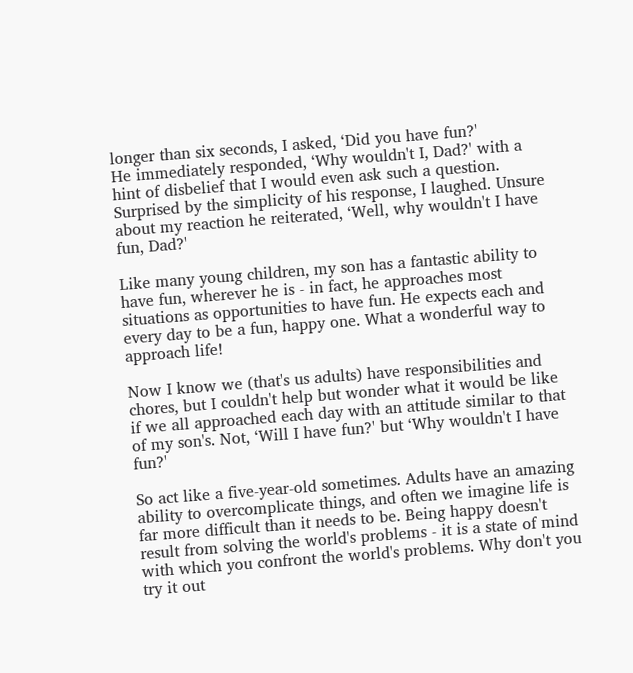longer than six seconds, I asked, ‘Did you have fun?'
He immediately responded, ‘Why wouldn't I, Dad?' with a hint of disbelief that I would even ask such a question. Surprised by the simplicity of his response, I laughed. Unsure about my reaction he reiterated, ‘Well, why wouldn't I have fun, Dad?'

Like many young children, my son has a fantastic ability to have fun, wherever he is - in fact, he approaches most situations as opportunities to have fun. He expects each and every day to be a fun, happy one. What a wonderful way to approach life!

Now I know we (that's us adults) have responsibilities and chores, but I couldn't help but wonder what it would be like if we all approached each day with an attitude similar to that of my son's. Not, ‘Will I have fun?' but ‘Why wouldn't I have fun?'

So act like a five-year-old sometimes. Adults have an amazing ability to overcomplicate things, and often we imagine life is far more difficult than it needs to be. Being happy doesn't result from solving the world's problems - it is a state of mind with which you confront the world's problems. Why don't you try it out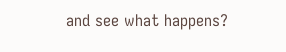and see what happens?